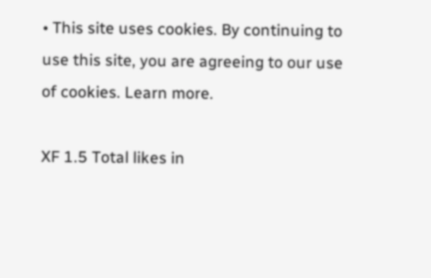• This site uses cookies. By continuing to use this site, you are agreeing to our use of cookies. Learn more.

XF 1.5 Total likes in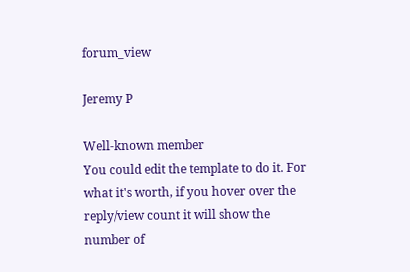forum_view

Jeremy P

Well-known member
You could edit the template to do it. For what it's worth, if you hover over the reply/view count it will show the number of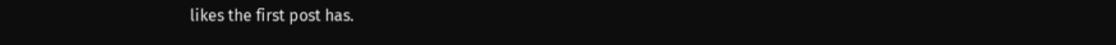likes the first post has.